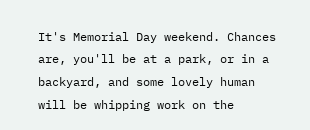It's Memorial Day weekend. Chances are, you'll be at a park, or in a backyard, and some lovely human will be whipping work on the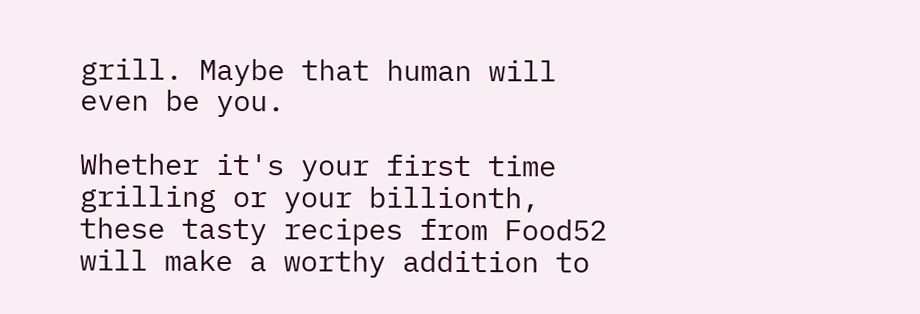grill. Maybe that human will even be you.

Whether it's your first time grilling or your billionth, these tasty recipes from Food52 will make a worthy addition to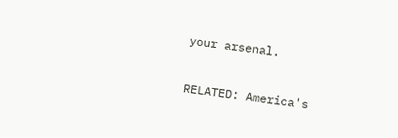your arsenal.

RELATED: America's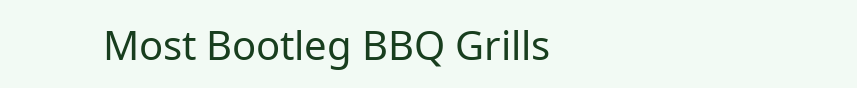Most Bootleg BBQ Grills